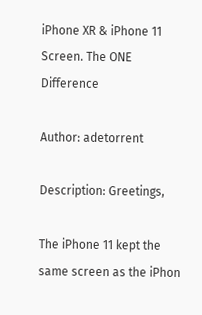iPhone XR & iPhone 11 Screen. The ONE Difference

Author: adetorrent

Description: Greetings,

The iPhone 11 kept the same screen as the iPhon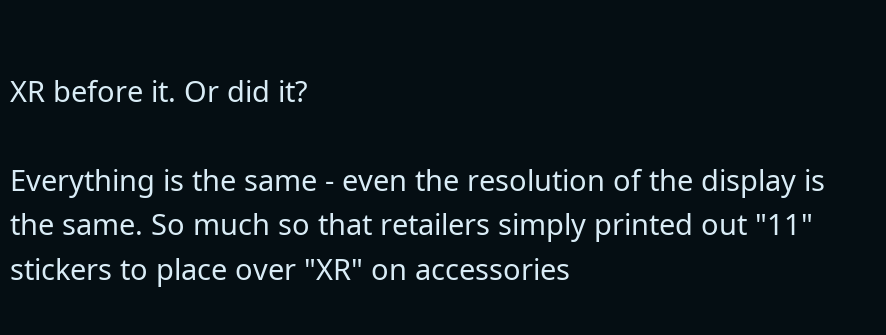XR before it. Or did it?

Everything is the same - even the resolution of the display is the same. So much so that retailers simply printed out "11" stickers to place over "XR" on accessories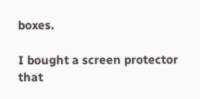boxes.

I bought a screen protector that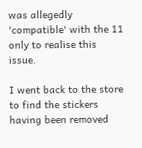was allegedly 'compatible' with the 11 only to realise this issue.

I went back to the store to find the stickers having been removed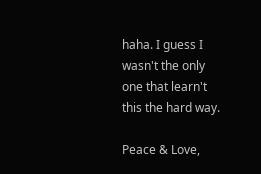haha. I guess I wasn't the only one that learn't this the hard way.

Peace & Love,